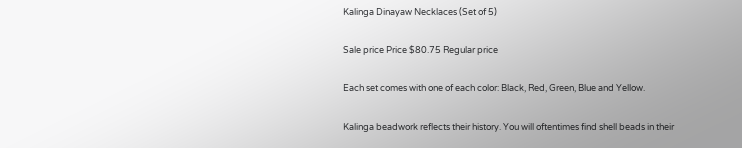Kalinga Dinayaw Necklaces (Set of 5)

Sale price Price $80.75 Regular price

Each set comes with one of each color: Black, Red, Green, Blue and Yellow.

Kalinga beadwork reflects their history. You will oftentimes find shell beads in their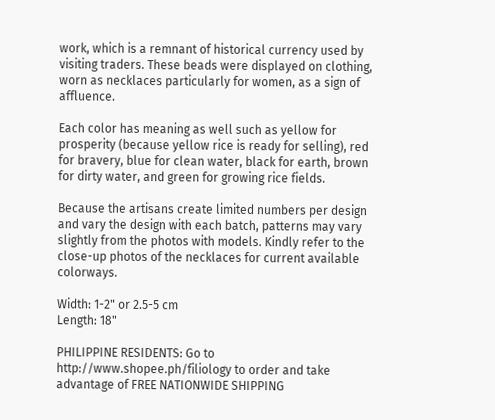work, which is a remnant of historical currency used by visiting traders. These beads were displayed on clothing, worn as necklaces particularly for women, as a sign of affluence.

Each color has meaning as well such as yellow for prosperity (because yellow rice is ready for selling), red for bravery, blue for clean water, black for earth, brown for dirty water, and green for growing rice fields.

Because the artisans create limited numbers per design and vary the design with each batch, patterns may vary slightly from the photos with models. Kindly refer to the close-up photos of the necklaces for current available colorways.

Width: 1-2" or 2.5-5 cm
Length: 18"

PHILIPPINE RESIDENTS: Go to http://www.shopee.ph/filiology to order and take advantage of FREE NATIONWIDE SHIPPING